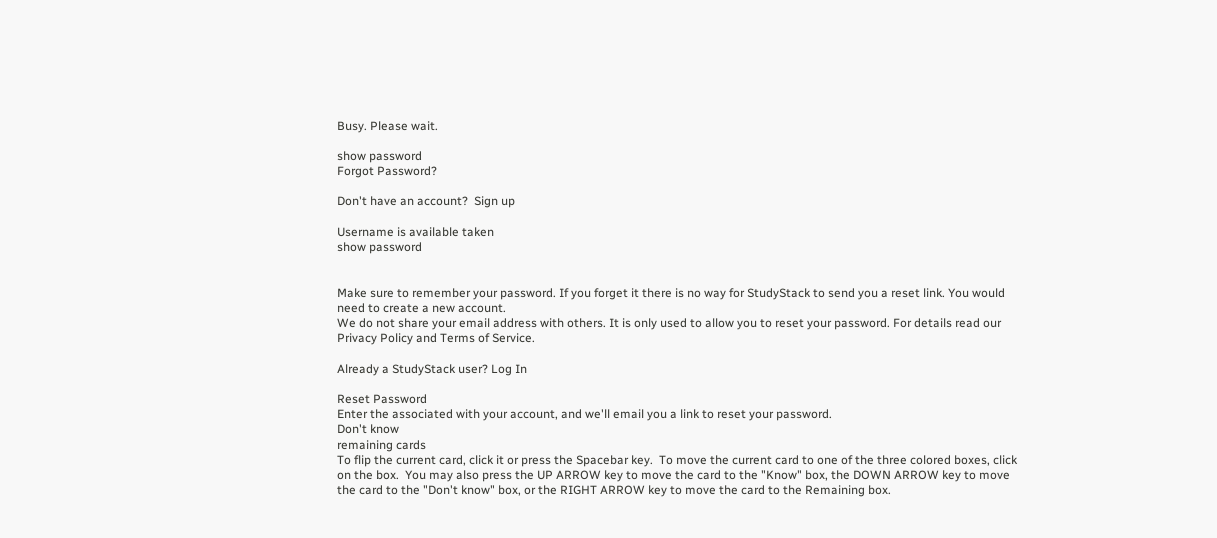Busy. Please wait.

show password
Forgot Password?

Don't have an account?  Sign up

Username is available taken
show password


Make sure to remember your password. If you forget it there is no way for StudyStack to send you a reset link. You would need to create a new account.
We do not share your email address with others. It is only used to allow you to reset your password. For details read our Privacy Policy and Terms of Service.

Already a StudyStack user? Log In

Reset Password
Enter the associated with your account, and we'll email you a link to reset your password.
Don't know
remaining cards
To flip the current card, click it or press the Spacebar key.  To move the current card to one of the three colored boxes, click on the box.  You may also press the UP ARROW key to move the card to the "Know" box, the DOWN ARROW key to move the card to the "Don't know" box, or the RIGHT ARROW key to move the card to the Remaining box.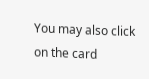You may also click on the card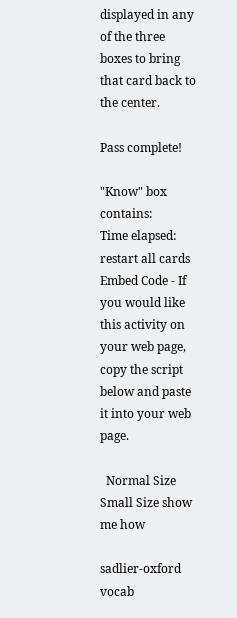displayed in any of the three boxes to bring that card back to the center.

Pass complete!

"Know" box contains:
Time elapsed:
restart all cards
Embed Code - If you would like this activity on your web page, copy the script below and paste it into your web page.

  Normal Size     Small Size show me how

sadlier-oxford vocab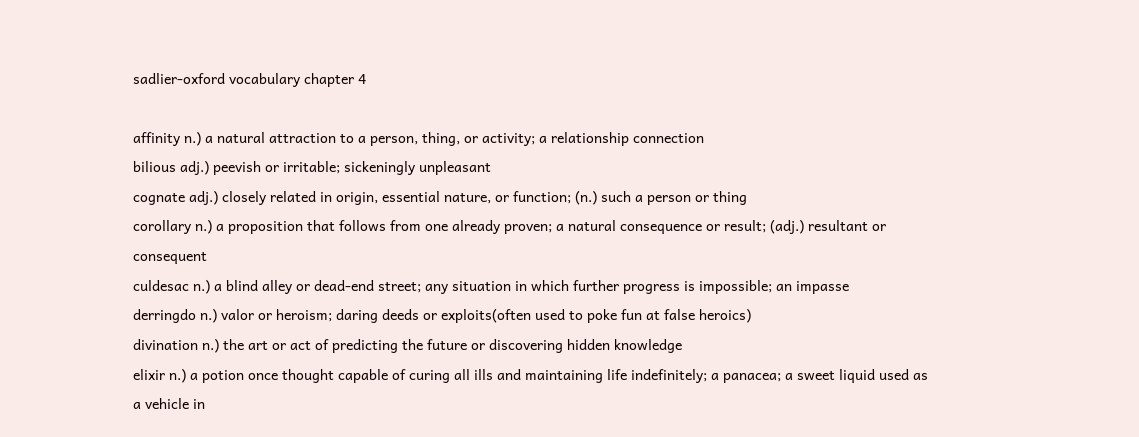sadlier-oxford vocabulary chapter 4

affinity n.) a natural attraction to a person, thing, or activity; a relationship connection
bilious adj.) peevish or irritable; sickeningly unpleasant
cognate adj.) closely related in origin, essential nature, or function; (n.) such a person or thing
corollary n.) a proposition that follows from one already proven; a natural consequence or result; (adj.) resultant or consequent
culdesac n.) a blind alley or dead-end street; any situation in which further progress is impossible; an impasse
derringdo n.) valor or heroism; daring deeds or exploits(often used to poke fun at false heroics)
divination n.) the art or act of predicting the future or discovering hidden knowledge
elixir n.) a potion once thought capable of curing all ills and maintaining life indefinitely; a panacea; a sweet liquid used as a vehicle in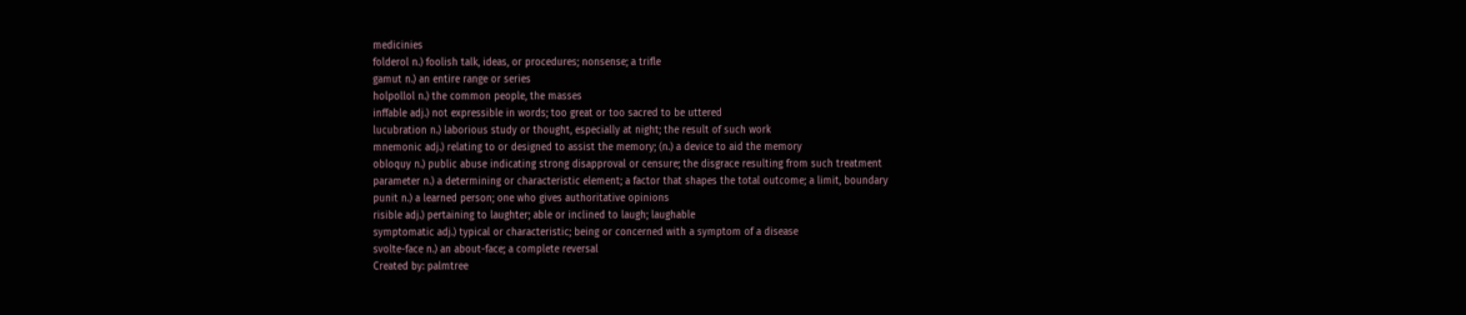medicinies
folderol n.) foolish talk, ideas, or procedures; nonsense; a trifle
gamut n.) an entire range or series
holpollol n.) the common people, the masses
inffable adj.) not expressible in words; too great or too sacred to be uttered
lucubration n.) laborious study or thought, especially at night; the result of such work
mnemonic adj.) relating to or designed to assist the memory; (n.) a device to aid the memory
obloquy n.) public abuse indicating strong disapproval or censure; the disgrace resulting from such treatment
parameter n.) a determining or characteristic element; a factor that shapes the total outcome; a limit, boundary
punit n.) a learned person; one who gives authoritative opinions
risible adj.) pertaining to laughter; able or inclined to laugh; laughable
symptomatic adj.) typical or characteristic; being or concerned with a symptom of a disease
svolte-face n.) an about-face; a complete reversal
Created by: palmtree